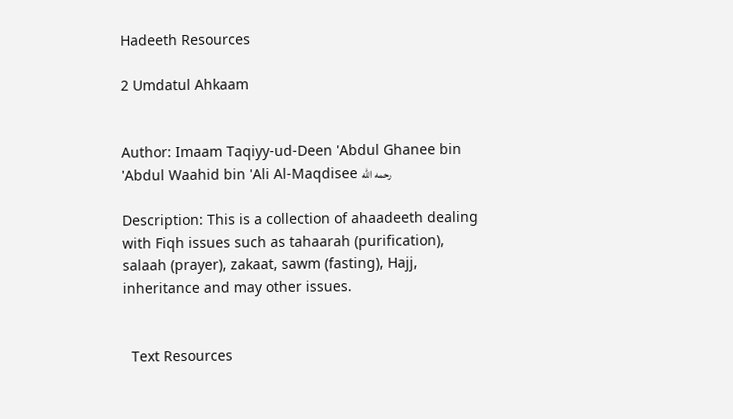Hadeeth Resources

2 Umdatul Ahkaam


Author: Imaam Taqiyy-ud-Deen 'Abdul Ghanee bin 'Abdul Waahid bin 'Ali Al-Maqdisee رحمه الله

Description: This is a collection of ahaadeeth dealing with Fiqh issues such as tahaarah (purification), salaah (prayer), zakaat, sawm (fasting), Hajj, inheritance and may other issues.


  Text Resources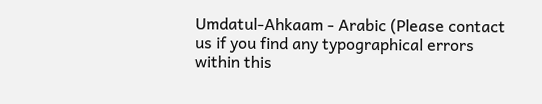Umdatul-Ahkaam - Arabic (Please contact us if you find any typographical errors within this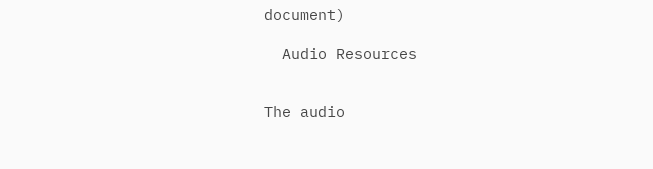document)

  Audio Resources


The audio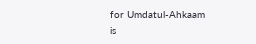for Umdatul-Ahkaam is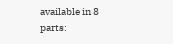available in 8 parts: